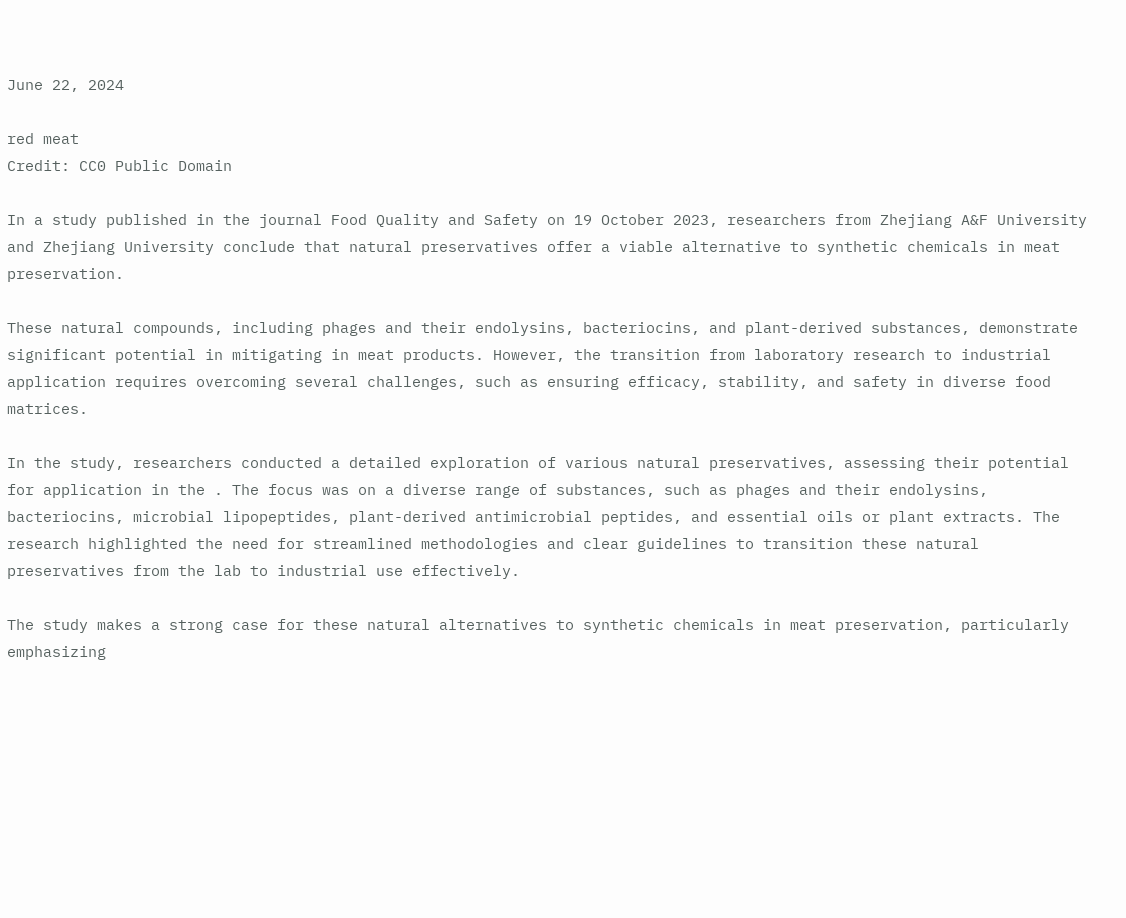June 22, 2024

red meat
Credit: CC0 Public Domain

In a study published in the journal Food Quality and Safety on 19 October 2023, researchers from Zhejiang A&F University and Zhejiang University conclude that natural preservatives offer a viable alternative to synthetic chemicals in meat preservation.

These natural compounds, including phages and their endolysins, bacteriocins, and plant-derived substances, demonstrate significant potential in mitigating in meat products. However, the transition from laboratory research to industrial application requires overcoming several challenges, such as ensuring efficacy, stability, and safety in diverse food matrices.

In the study, researchers conducted a detailed exploration of various natural preservatives, assessing their potential for application in the . The focus was on a diverse range of substances, such as phages and their endolysins, bacteriocins, microbial lipopeptides, plant-derived antimicrobial peptides, and essential oils or plant extracts. The research highlighted the need for streamlined methodologies and clear guidelines to transition these natural preservatives from the lab to industrial use effectively.

The study makes a strong case for these natural alternatives to synthetic chemicals in meat preservation, particularly emphasizing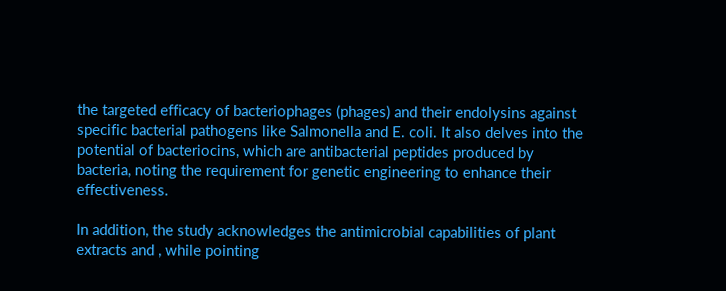the targeted efficacy of bacteriophages (phages) and their endolysins against specific bacterial pathogens like Salmonella and E. coli. It also delves into the potential of bacteriocins, which are antibacterial peptides produced by bacteria, noting the requirement for genetic engineering to enhance their effectiveness.

In addition, the study acknowledges the antimicrobial capabilities of plant extracts and , while pointing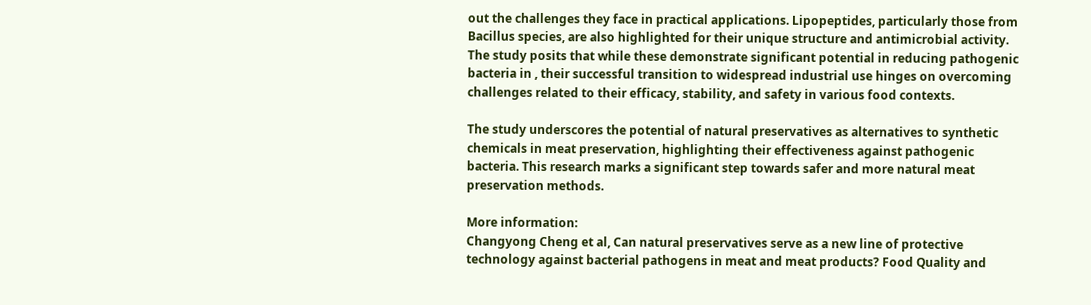out the challenges they face in practical applications. Lipopeptides, particularly those from Bacillus species, are also highlighted for their unique structure and antimicrobial activity. The study posits that while these demonstrate significant potential in reducing pathogenic bacteria in , their successful transition to widespread industrial use hinges on overcoming challenges related to their efficacy, stability, and safety in various food contexts.

The study underscores the potential of natural preservatives as alternatives to synthetic chemicals in meat preservation, highlighting their effectiveness against pathogenic bacteria. This research marks a significant step towards safer and more natural meat preservation methods.

More information:
Changyong Cheng et al, Can natural preservatives serve as a new line of protective technology against bacterial pathogens in meat and meat products? Food Quality and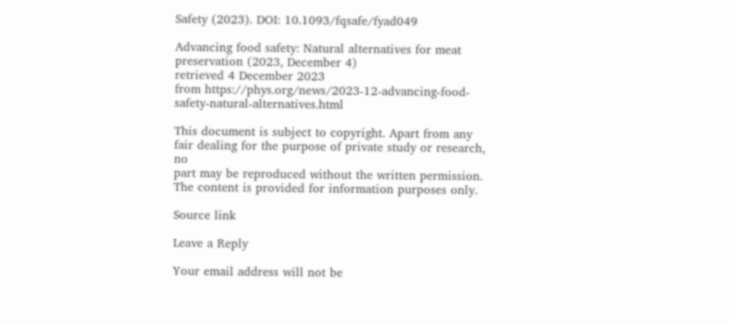Safety (2023). DOI: 10.1093/fqsafe/fyad049

Advancing food safety: Natural alternatives for meat preservation (2023, December 4)
retrieved 4 December 2023
from https://phys.org/news/2023-12-advancing-food-safety-natural-alternatives.html

This document is subject to copyright. Apart from any fair dealing for the purpose of private study or research, no
part may be reproduced without the written permission. The content is provided for information purposes only.

Source link

Leave a Reply

Your email address will not be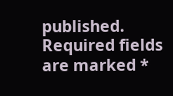published. Required fields are marked *